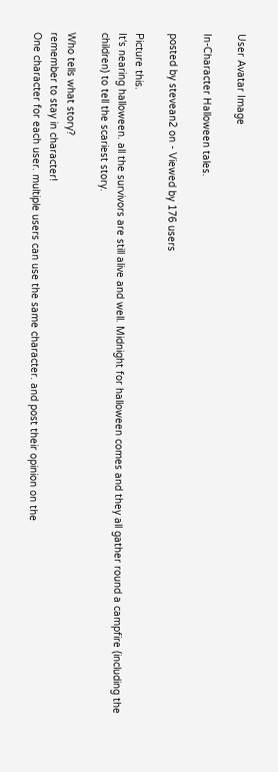User Avatar Image

In-Character Halloween tales.

posted by stevean2 on - Viewed by 176 users

Picture this.
It's nearing halloween. all the survivors are still alive and well. Midnight for halloween comes and they all gather round a campfire (including the children) to tell the scariest story.

Who tells what story?
remember to stay in character!
One character for each user. multiple users can use the same character. and post their opinion on the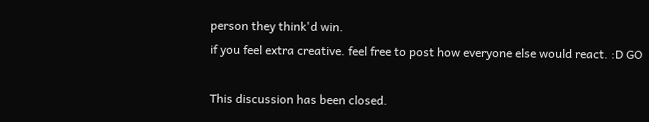person they think'd win.
if you feel extra creative. feel free to post how everyone else would react. :D GO

This discussion has been closed.